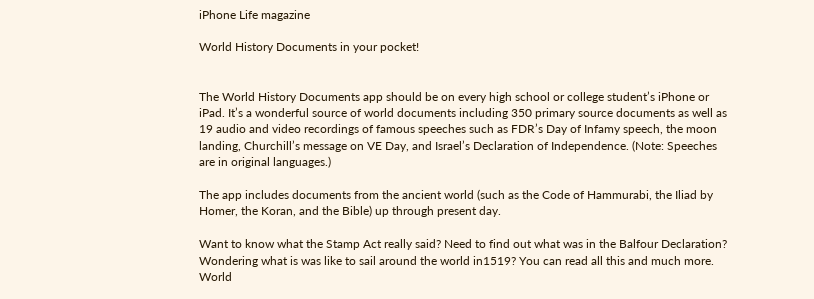iPhone Life magazine

World History Documents in your pocket!


The World History Documents app should be on every high school or college student’s iPhone or iPad. It’s a wonderful source of world documents including 350 primary source documents as well as 19 audio and video recordings of famous speeches such as FDR’s Day of Infamy speech, the moon landing, Churchill’s message on VE Day, and Israel’s Declaration of Independence. (Note: Speeches are in original languages.)

The app includes documents from the ancient world (such as the Code of Hammurabi, the Iliad by Homer, the Koran, and the Bible) up through present day.

Want to know what the Stamp Act really said? Need to find out what was in the Balfour Declaration? Wondering what is was like to sail around the world in1519? You can read all this and much more. World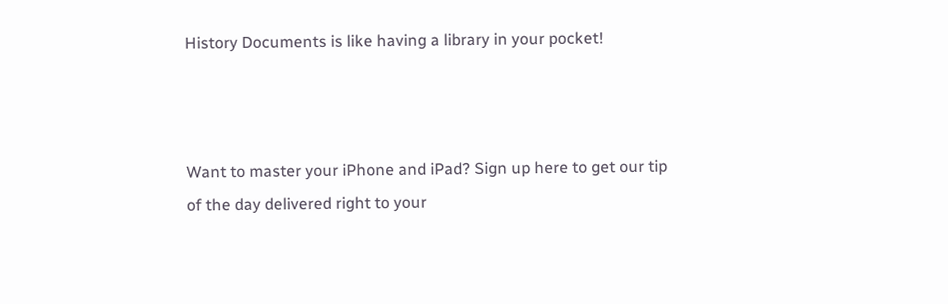History Documents is like having a library in your pocket!



Want to master your iPhone and iPad? Sign up here to get our tip of the day delivered right to your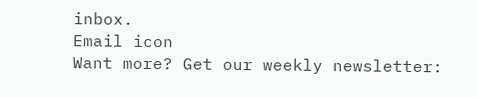inbox.
Email icon
Want more? Get our weekly newsletter: